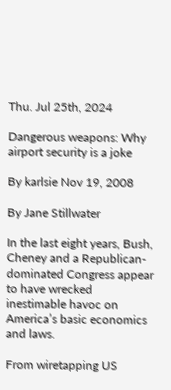Thu. Jul 25th, 2024

Dangerous weapons: Why airport security is a joke

By karlsie Nov 19, 2008

By Jane Stillwater

In the last eight years, Bush, Cheney and a Republican-dominated Congress appear to have wrecked inestimable havoc on America’s basic economics and laws.

From wiretapping US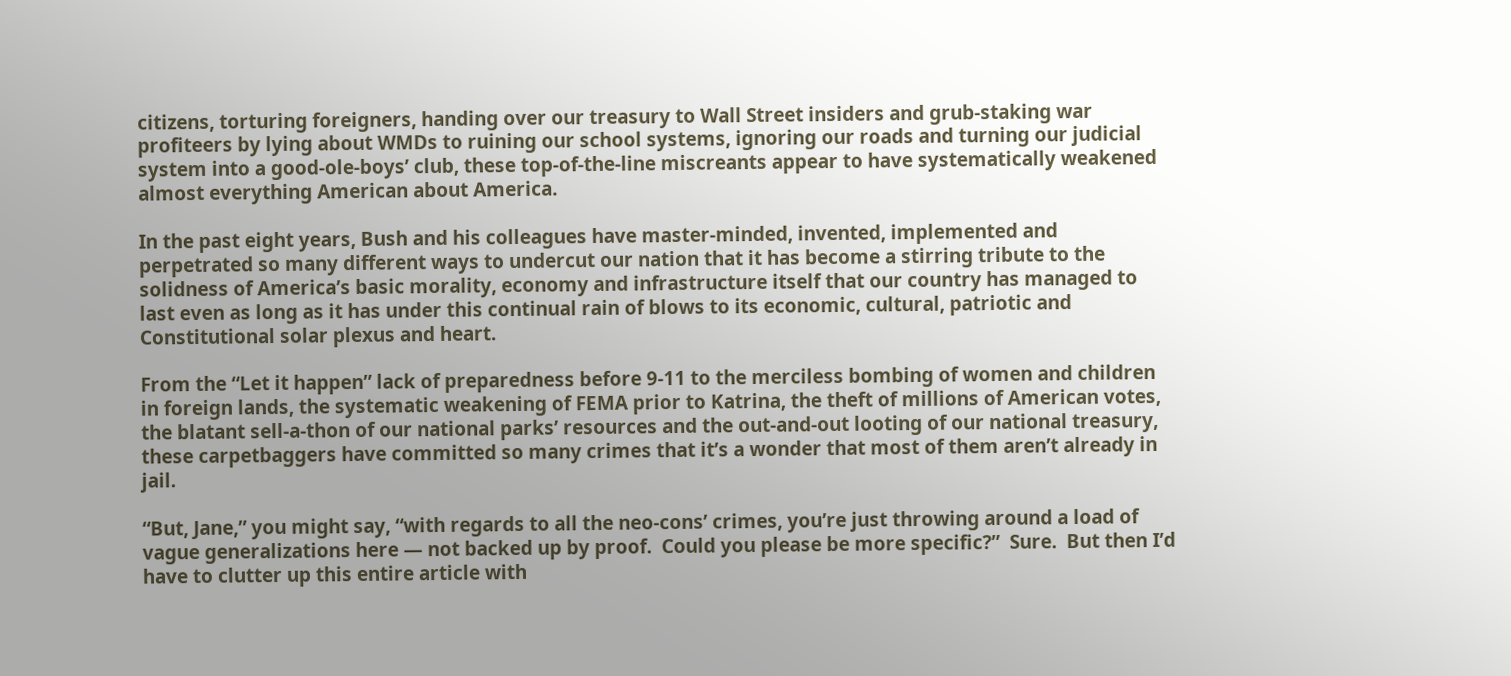citizens, torturing foreigners, handing over our treasury to Wall Street insiders and grub-staking war profiteers by lying about WMDs to ruining our school systems, ignoring our roads and turning our judicial system into a good-ole-boys’ club, these top-of-the-line miscreants appear to have systematically weakened almost everything American about America.

In the past eight years, Bush and his colleagues have master-minded, invented, implemented and perpetrated so many different ways to undercut our nation that it has become a stirring tribute to the solidness of America’s basic morality, economy and infrastructure itself that our country has managed to last even as long as it has under this continual rain of blows to its economic, cultural, patriotic and Constitutional solar plexus and heart.

From the “Let it happen” lack of preparedness before 9-11 to the merciless bombing of women and children in foreign lands, the systematic weakening of FEMA prior to Katrina, the theft of millions of American votes, the blatant sell-a-thon of our national parks’ resources and the out-and-out looting of our national treasury, these carpetbaggers have committed so many crimes that it’s a wonder that most of them aren’t already in jail.

“But, Jane,” you might say, “with regards to all the neo-cons’ crimes, you’re just throwing around a load of vague generalizations here — not backed up by proof.  Could you please be more specific?”  Sure.  But then I’d have to clutter up this entire article with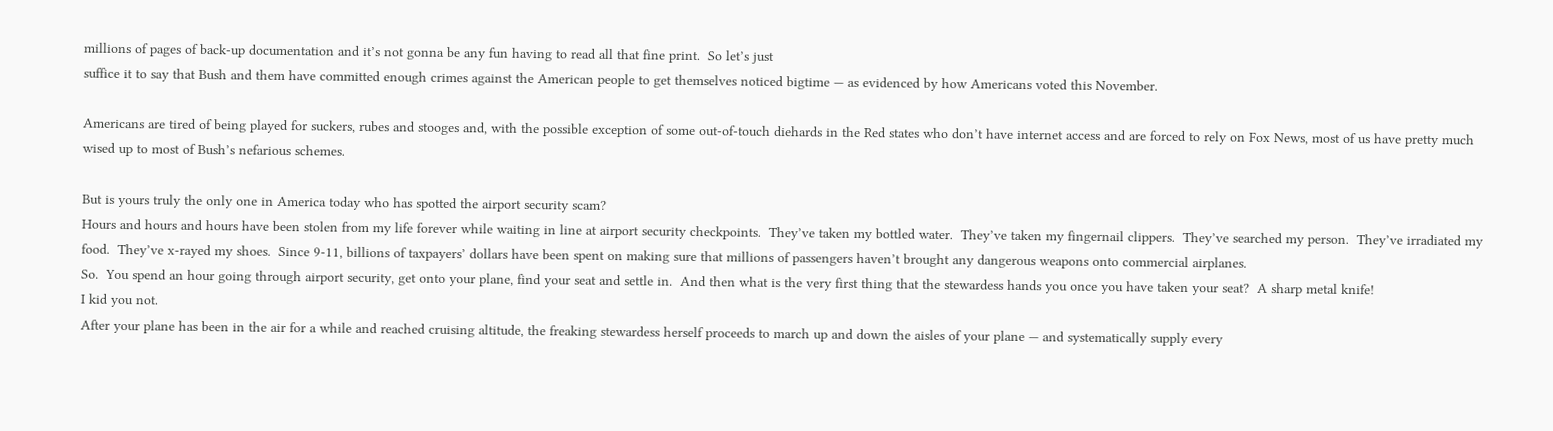millions of pages of back-up documentation and it’s not gonna be any fun having to read all that fine print.  So let’s just
suffice it to say that Bush and them have committed enough crimes against the American people to get themselves noticed bigtime — as evidenced by how Americans voted this November.

Americans are tired of being played for suckers, rubes and stooges and, with the possible exception of some out-of-touch diehards in the Red states who don’t have internet access and are forced to rely on Fox News, most of us have pretty much wised up to most of Bush’s nefarious schemes.

But is yours truly the only one in America today who has spotted the airport security scam?
Hours and hours and hours have been stolen from my life forever while waiting in line at airport security checkpoints.  They’ve taken my bottled water.  They’ve taken my fingernail clippers.  They’ve searched my person.  They’ve irradiated my food.  They’ve x-rayed my shoes.  Since 9-11, billions of taxpayers’ dollars have been spent on making sure that millions of passengers haven’t brought any dangerous weapons onto commercial airplanes.
So.  You spend an hour going through airport security, get onto your plane, find your seat and settle in.  And then what is the very first thing that the stewardess hands you once you have taken your seat?  A sharp metal knife!
I kid you not.
After your plane has been in the air for a while and reached cruising altitude, the freaking stewardess herself proceeds to march up and down the aisles of your plane — and systematically supply every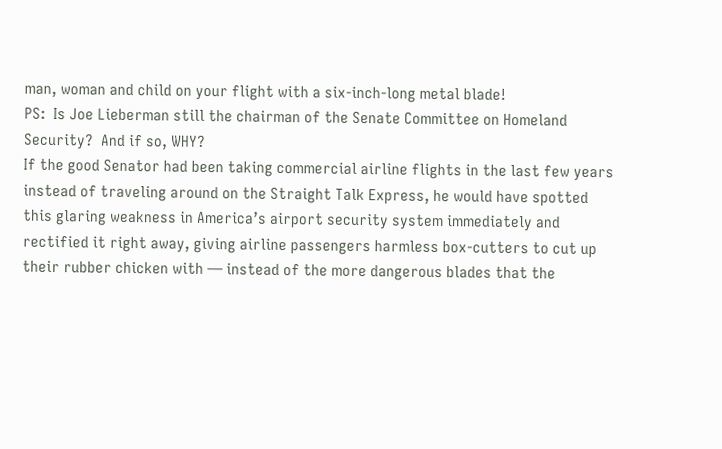man, woman and child on your flight with a six-inch-long metal blade!
PS:  Is Joe Lieberman still the chairman of the Senate Committee on Homeland Security?  And if so, WHY?
If the good Senator had been taking commercial airline flights in the last few years instead of traveling around on the Straight Talk Express, he would have spotted this glaring weakness in America’s airport security system immediately and rectified it right away, giving airline passengers harmless box-cutters to cut up their rubber chicken with — instead of the more dangerous blades that the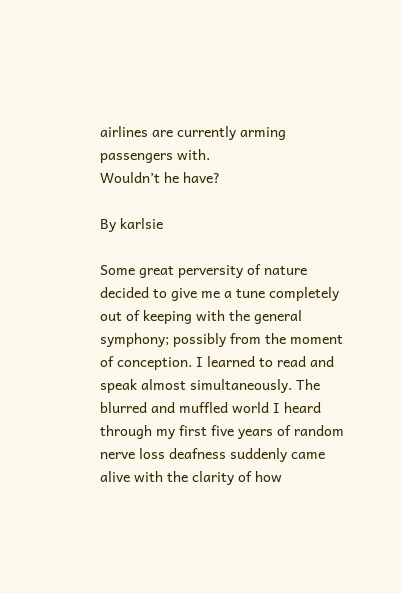airlines are currently arming passengers with.
Wouldn’t he have?

By karlsie

Some great perversity of nature decided to give me a tune completely out of keeping with the general symphony; possibly from the moment of conception. I learned to read and speak almost simultaneously. The blurred and muffled world I heard through my first five years of random nerve loss deafness suddenly came alive with the clarity of how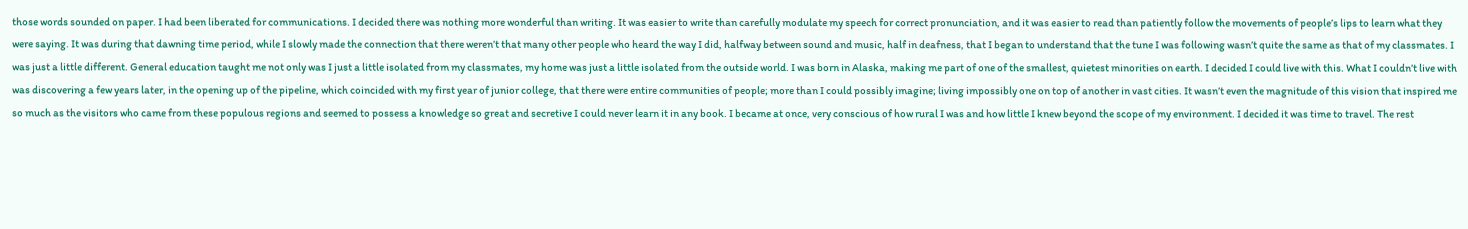those words sounded on paper. I had been liberated for communications. I decided there was nothing more wonderful than writing. It was easier to write than carefully modulate my speech for correct pronunciation, and it was easier to read than patiently follow the movements of people’s lips to learn what they were saying. It was during that dawning time period, while I slowly made the connection that there weren’t that many other people who heard the way I did, halfway between sound and music, half in deafness, that I began to understand that the tune I was following wasn’t quite the same as that of my classmates. I was just a little different. General education taught me not only was I just a little isolated from my classmates, my home was just a little isolated from the outside world. I was born in Alaska, making me part of one of the smallest, quietest minorities on earth. I decided I could live with this. What I couldn’t live with was discovering a few years later, in the opening up of the pipeline, which coincided with my first year of junior college, that there were entire communities of people; more than I could possibly imagine; living impossibly one on top of another in vast cities. It wasn’t even the magnitude of this vision that inspired me so much as the visitors who came from these populous regions and seemed to possess a knowledge so great and secretive I could never learn it in any book. I became at once, very conscious of how rural I was and how little I knew beyond the scope of my environment. I decided it was time to travel. The rest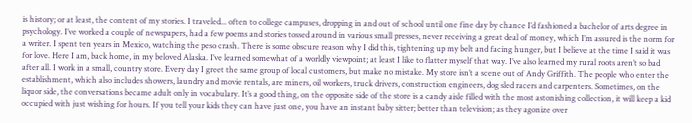is history; or at least, the content of my stories. I traveled... often to college campuses, dropping in and out of school until one fine day by chance I’d fashioned a bachelor of arts degree in psychology. I’ve worked a couple of newspapers, had a few poems and stories tossed around in various small presses, never receiving a great deal of money, which I’m assured is the norm for a writer. I spent ten years in Mexico, watching the peso crash. There is some obscure reason why I did this, tightening up my belt and facing hunger, but I believe at the time I said it was for love. Here I am, back home, in my beloved Alaska. I’ve learned somewhat of a worldly viewpoint; at least I like to flatter myself that way. I’ve also learned my rural roots aren’t so bad after all. I work in a small, country store. Every day I greet the same group of local customers, but make no mistake. My store isn’t a scene out of Andy Griffith. The people who enter the establishment, which also includes showers, laundry and movie rentals, are miners, oil workers, truck drivers, construction engineers, dog sled racers and carpenters. Sometimes, on the liquor side, the conversations became adult only in vocabulary. It’s a good thing, on the opposite side of the store is a candy aisle filled with the most astonishing collection, it will keep a kid occupied with just wishing for hours. If you tell your kids they can have just one, you have an instant baby sitter; better than television; as they agonize over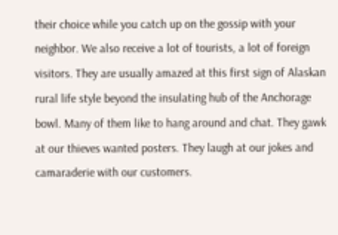their choice while you catch up on the gossip with your neighbor. We also receive a lot of tourists, a lot of foreign visitors. They are usually amazed at this first sign of Alaskan rural life style beyond the insulating hub of the Anchorage bowl. Many of them like to hang around and chat. They gawk at our thieves wanted posters. They laugh at our jokes and camaraderie with our customers.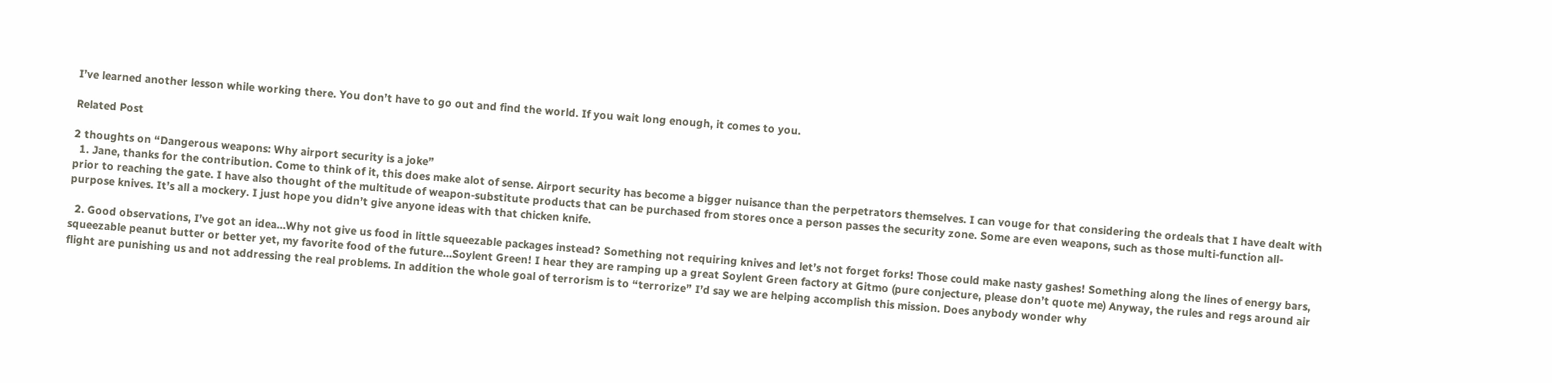I’ve learned another lesson while working there. You don’t have to go out and find the world. If you wait long enough, it comes to you.

Related Post

2 thoughts on “Dangerous weapons: Why airport security is a joke”
  1. Jane, thanks for the contribution. Come to think of it, this does make alot of sense. Airport security has become a bigger nuisance than the perpetrators themselves. I can vouge for that considering the ordeals that I have dealt with prior to reaching the gate. I have also thought of the multitude of weapon-substitute products that can be purchased from stores once a person passes the security zone. Some are even weapons, such as those multi-function all-purpose knives. It’s all a mockery. I just hope you didn’t give anyone ideas with that chicken knife.

  2. Good observations, I’ve got an idea…Why not give us food in little squeezable packages instead? Something not requiring knives and let’s not forget forks! Those could make nasty gashes! Something along the lines of energy bars, squeezable peanut butter or better yet, my favorite food of the future…Soylent Green! I hear they are ramping up a great Soylent Green factory at Gitmo (pure conjecture, please don’t quote me) Anyway, the rules and regs around air flight are punishing us and not addressing the real problems. In addition the whole goal of terrorism is to “terrorize” I’d say we are helping accomplish this mission. Does anybody wonder why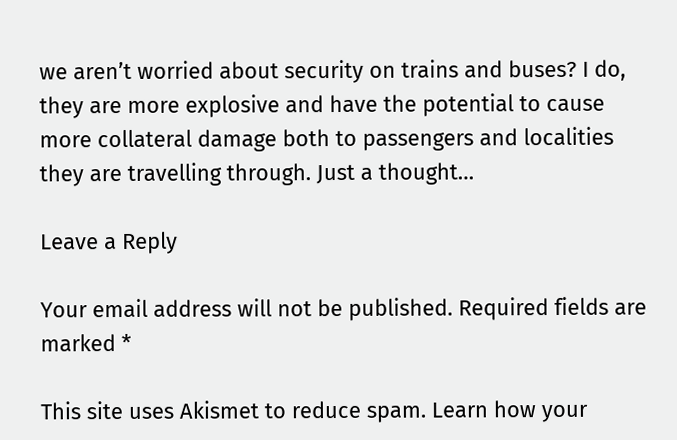we aren’t worried about security on trains and buses? I do, they are more explosive and have the potential to cause more collateral damage both to passengers and localities they are travelling through. Just a thought…

Leave a Reply

Your email address will not be published. Required fields are marked *

This site uses Akismet to reduce spam. Learn how your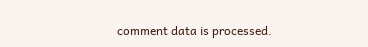comment data is processed.